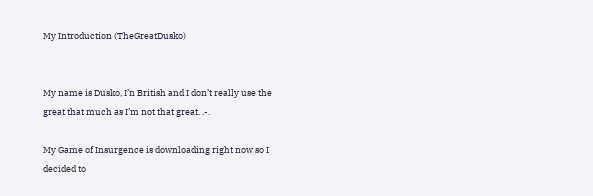My Introduction (TheGreatDusko)


My name is Dusko, I’n British and I don’t really use the great that much as I’m not that great. .-.

My Game of Insurgence is downloading right now so I decided to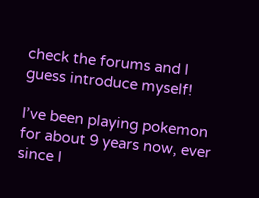check the forums and I guess introduce myself!

I’ve been playing pokemon for about 9 years now, ever since I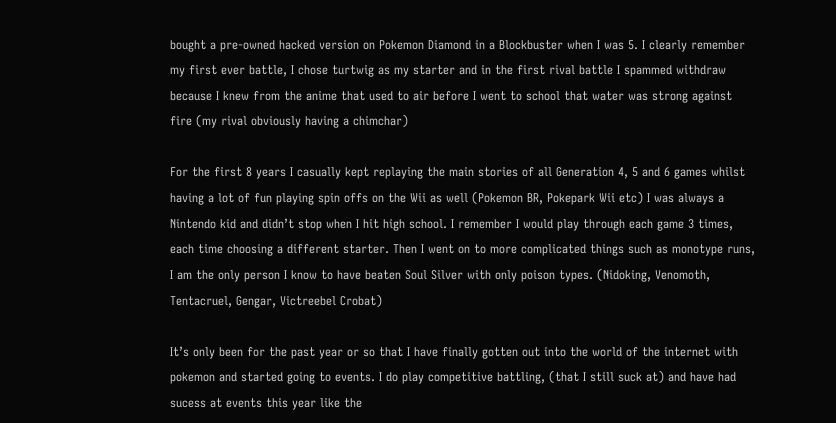bought a pre-owned hacked version on Pokemon Diamond in a Blockbuster when I was 5. I clearly remember my first ever battle, I chose turtwig as my starter and in the first rival battle I spammed withdraw because I knew from the anime that used to air before I went to school that water was strong against fire (my rival obviously having a chimchar)

For the first 8 years I casually kept replaying the main stories of all Generation 4, 5 and 6 games whilst having a lot of fun playing spin offs on the Wii as well (Pokemon BR, Pokepark Wii etc) I was always a Nintendo kid and didn’t stop when I hit high school. I remember I would play through each game 3 times, each time choosing a different starter. Then I went on to more complicated things such as monotype runs, I am the only person I know to have beaten Soul Silver with only poison types. (Nidoking, Venomoth, Tentacruel, Gengar, Victreebel Crobat)

It’s only been for the past year or so that I have finally gotten out into the world of the internet with pokemon and started going to events. I do play competitive battling, (that I still suck at) and have had sucess at events this year like the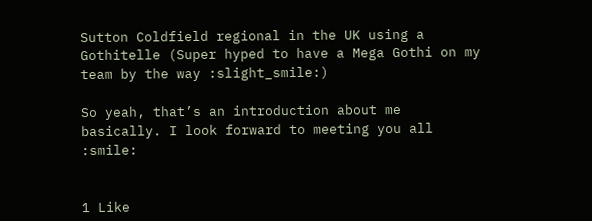Sutton Coldfield regional in the UK using a Gothitelle (Super hyped to have a Mega Gothi on my team by the way :slight_smile:)

So yeah, that’s an introduction about me basically. I look forward to meeting you all :smile:


1 Like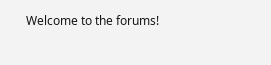Welcome to the forums!